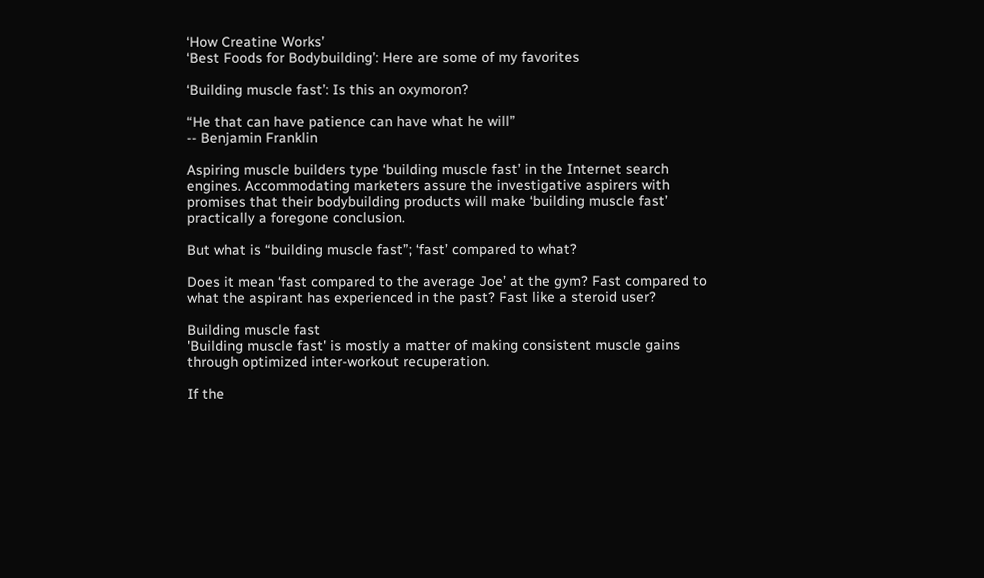‘How Creatine Works’
‘Best Foods for Bodybuilding’: Here are some of my favorites

‘Building muscle fast’: Is this an oxymoron?

“He that can have patience can have what he will”
-- Benjamin Franklin

Aspiring muscle builders type ‘building muscle fast’ in the Internet search engines. Accommodating marketers assure the investigative aspirers with promises that their bodybuilding products will make ‘building muscle fast’ practically a foregone conclusion.

But what is “building muscle fast”; ‘fast’ compared to what?

Does it mean ‘fast compared to the average Joe’ at the gym? Fast compared to what the aspirant has experienced in the past? Fast like a steroid user?

Building muscle fast
'Building muscle fast' is mostly a matter of making consistent muscle gains through optimized inter-workout recuperation.

If the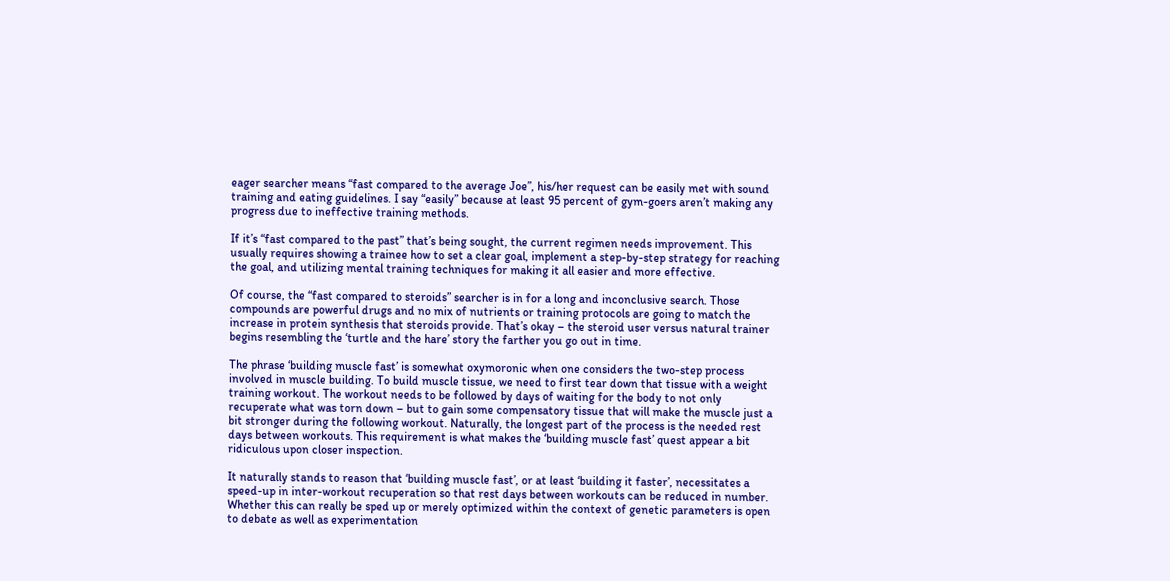eager searcher means “fast compared to the average Joe”, his/her request can be easily met with sound training and eating guidelines. I say “easily” because at least 95 percent of gym-goers aren’t making any progress due to ineffective training methods.

If it’s “fast compared to the past” that’s being sought, the current regimen needs improvement. This usually requires showing a trainee how to set a clear goal, implement a step-by-step strategy for reaching the goal, and utilizing mental training techniques for making it all easier and more effective.

Of course, the “fast compared to steroids” searcher is in for a long and inconclusive search. Those compounds are powerful drugs and no mix of nutrients or training protocols are going to match the increase in protein synthesis that steroids provide. That’s okay – the steroid user versus natural trainer begins resembling the ‘turtle and the hare’ story the farther you go out in time.

The phrase ‘building muscle fast’ is somewhat oxymoronic when one considers the two-step process involved in muscle building. To build muscle tissue, we need to first tear down that tissue with a weight training workout. The workout needs to be followed by days of waiting for the body to not only recuperate what was torn down – but to gain some compensatory tissue that will make the muscle just a bit stronger during the following workout. Naturally, the longest part of the process is the needed rest days between workouts. This requirement is what makes the ‘building muscle fast’ quest appear a bit ridiculous upon closer inspection.

It naturally stands to reason that ‘building muscle fast’, or at least ‘building it faster’, necessitates a speed-up in inter-workout recuperation so that rest days between workouts can be reduced in number. Whether this can really be sped up or merely optimized within the context of genetic parameters is open to debate as well as experimentation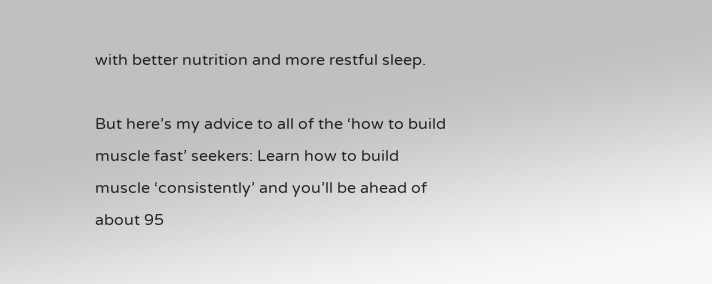with better nutrition and more restful sleep.

But here’s my advice to all of the ‘how to build muscle fast’ seekers: Learn how to build muscle ‘consistently’ and you’ll be ahead of about 95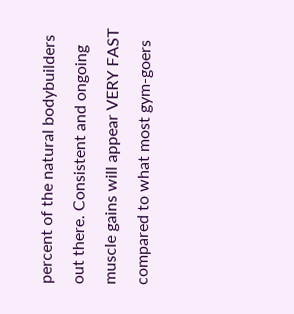percent of the natural bodybuilders out there. Consistent and ongoing muscle gains will appear VERY FAST compared to what most gym-goers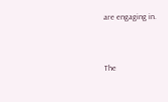are engaging in.


The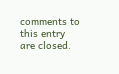comments to this entry are closed.